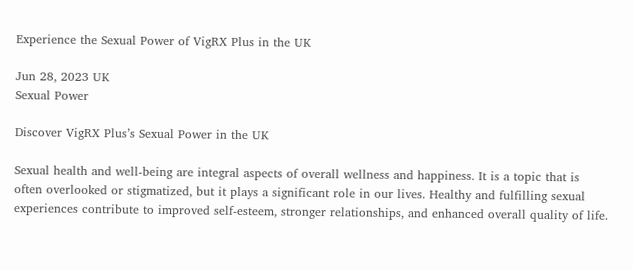Experience the Sexual Power of VigRX Plus in the UK

Jun 28, 2023 UK
Sexual Power

Discover VigRX Plus’s Sexual Power in the UK

Sexual health and well-being are integral aspects of overall wellness and happiness. It is a topic that is often overlooked or stigmatized, but it plays a significant role in our lives. Healthy and fulfilling sexual experiences contribute to improved self-esteem, stronger relationships, and enhanced overall quality of life.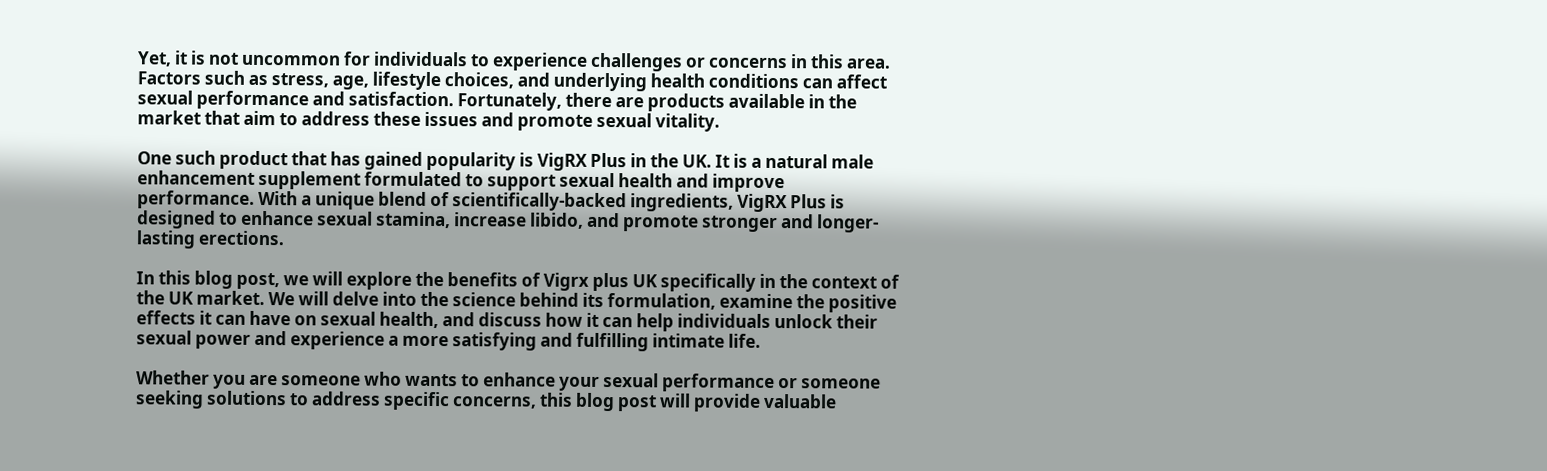Yet, it is not uncommon for individuals to experience challenges or concerns in this area. Factors such as stress, age, lifestyle choices, and underlying health conditions can affect sexual performance and satisfaction. Fortunately, there are products available in the market that aim to address these issues and promote sexual vitality.

One such product that has gained popularity is VigRX Plus in the UK. It is a natural male enhancement supplement formulated to support sexual health and improve performance. With a unique blend of scientifically-backed ingredients, VigRX Plus is designed to enhance sexual stamina, increase libido, and promote stronger and longer-lasting erections.

In this blog post, we will explore the benefits of Vigrx plus UK specifically in the context of the UK market. We will delve into the science behind its formulation, examine the positive effects it can have on sexual health, and discuss how it can help individuals unlock their sexual power and experience a more satisfying and fulfilling intimate life.

Whether you are someone who wants to enhance your sexual performance or someone seeking solutions to address specific concerns, this blog post will provide valuable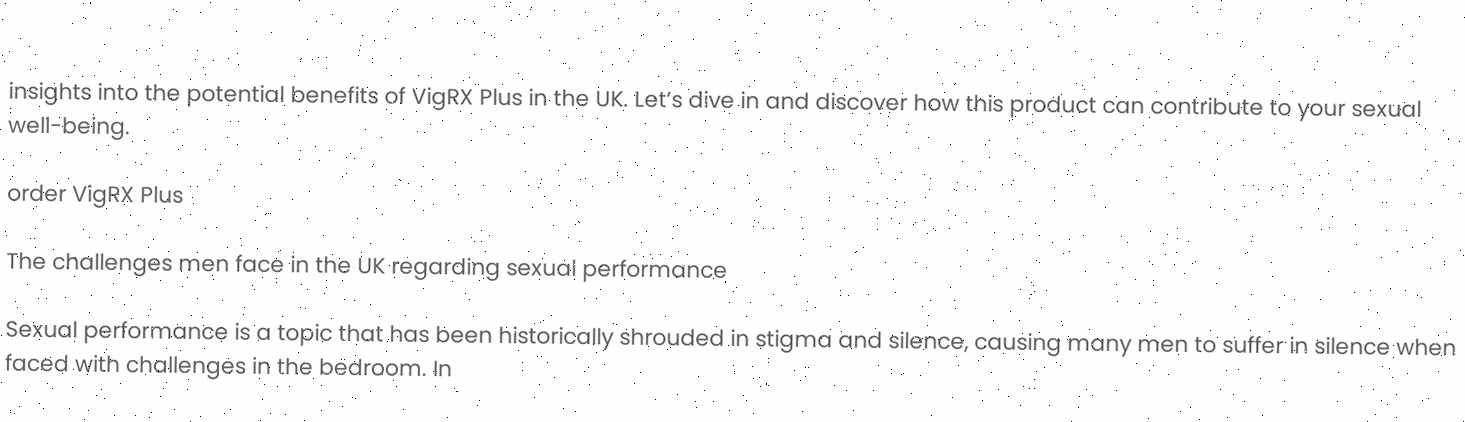insights into the potential benefits of VigRX Plus in the UK. Let’s dive in and discover how this product can contribute to your sexual well-being.

order VigRX Plus

The challenges men face in the UK regarding sexual performance

Sexual performance is a topic that has been historically shrouded in stigma and silence, causing many men to suffer in silence when faced with challenges in the bedroom. In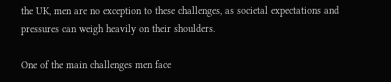the UK, men are no exception to these challenges, as societal expectations and pressures can weigh heavily on their shoulders.

One of the main challenges men face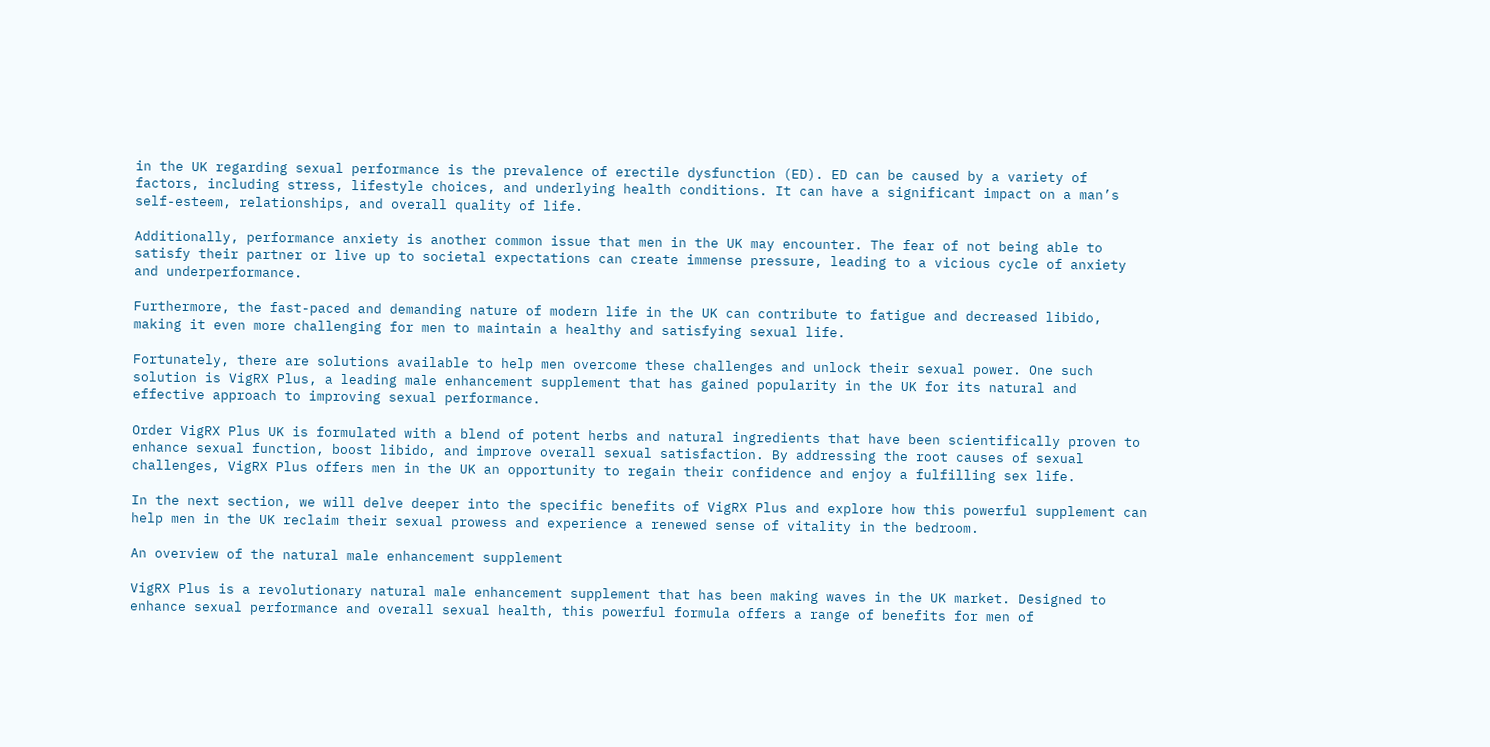in the UK regarding sexual performance is the prevalence of erectile dysfunction (ED). ED can be caused by a variety of factors, including stress, lifestyle choices, and underlying health conditions. It can have a significant impact on a man’s self-esteem, relationships, and overall quality of life.

Additionally, performance anxiety is another common issue that men in the UK may encounter. The fear of not being able to satisfy their partner or live up to societal expectations can create immense pressure, leading to a vicious cycle of anxiety and underperformance.

Furthermore, the fast-paced and demanding nature of modern life in the UK can contribute to fatigue and decreased libido, making it even more challenging for men to maintain a healthy and satisfying sexual life.

Fortunately, there are solutions available to help men overcome these challenges and unlock their sexual power. One such solution is VigRX Plus, a leading male enhancement supplement that has gained popularity in the UK for its natural and effective approach to improving sexual performance.

Order VigRX Plus UK is formulated with a blend of potent herbs and natural ingredients that have been scientifically proven to enhance sexual function, boost libido, and improve overall sexual satisfaction. By addressing the root causes of sexual challenges, VigRX Plus offers men in the UK an opportunity to regain their confidence and enjoy a fulfilling sex life.

In the next section, we will delve deeper into the specific benefits of VigRX Plus and explore how this powerful supplement can help men in the UK reclaim their sexual prowess and experience a renewed sense of vitality in the bedroom.

An overview of the natural male enhancement supplement

VigRX Plus is a revolutionary natural male enhancement supplement that has been making waves in the UK market. Designed to enhance sexual performance and overall sexual health, this powerful formula offers a range of benefits for men of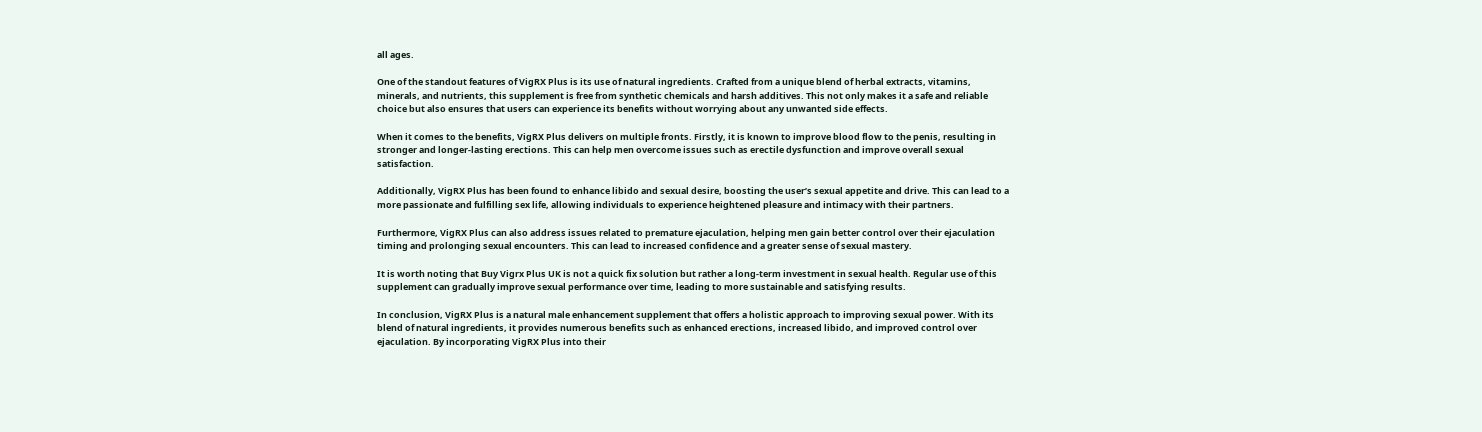all ages.

One of the standout features of VigRX Plus is its use of natural ingredients. Crafted from a unique blend of herbal extracts, vitamins, minerals, and nutrients, this supplement is free from synthetic chemicals and harsh additives. This not only makes it a safe and reliable choice but also ensures that users can experience its benefits without worrying about any unwanted side effects.

When it comes to the benefits, VigRX Plus delivers on multiple fronts. Firstly, it is known to improve blood flow to the penis, resulting in stronger and longer-lasting erections. This can help men overcome issues such as erectile dysfunction and improve overall sexual satisfaction.

Additionally, VigRX Plus has been found to enhance libido and sexual desire, boosting the user’s sexual appetite and drive. This can lead to a more passionate and fulfilling sex life, allowing individuals to experience heightened pleasure and intimacy with their partners.

Furthermore, VigRX Plus can also address issues related to premature ejaculation, helping men gain better control over their ejaculation timing and prolonging sexual encounters. This can lead to increased confidence and a greater sense of sexual mastery.

It is worth noting that Buy Vigrx Plus UK is not a quick fix solution but rather a long-term investment in sexual health. Regular use of this supplement can gradually improve sexual performance over time, leading to more sustainable and satisfying results.

In conclusion, VigRX Plus is a natural male enhancement supplement that offers a holistic approach to improving sexual power. With its blend of natural ingredients, it provides numerous benefits such as enhanced erections, increased libido, and improved control over ejaculation. By incorporating VigRX Plus into their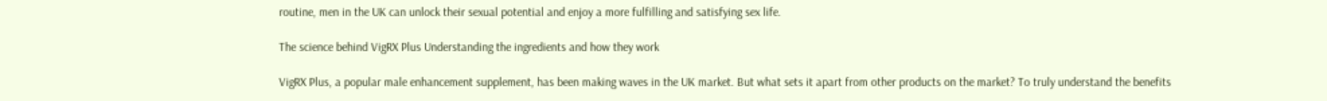routine, men in the UK can unlock their sexual potential and enjoy a more fulfilling and satisfying sex life.

The science behind VigRX Plus Understanding the ingredients and how they work

VigRX Plus, a popular male enhancement supplement, has been making waves in the UK market. But what sets it apart from other products on the market? To truly understand the benefits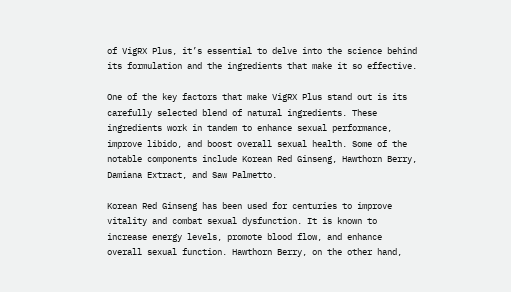of VigRX Plus, it’s essential to delve into the science behind its formulation and the ingredients that make it so effective.

One of the key factors that make VigRX Plus stand out is its carefully selected blend of natural ingredients. These ingredients work in tandem to enhance sexual performance, improve libido, and boost overall sexual health. Some of the notable components include Korean Red Ginseng, Hawthorn Berry, Damiana Extract, and Saw Palmetto.

Korean Red Ginseng has been used for centuries to improve vitality and combat sexual dysfunction. It is known to increase energy levels, promote blood flow, and enhance overall sexual function. Hawthorn Berry, on the other hand,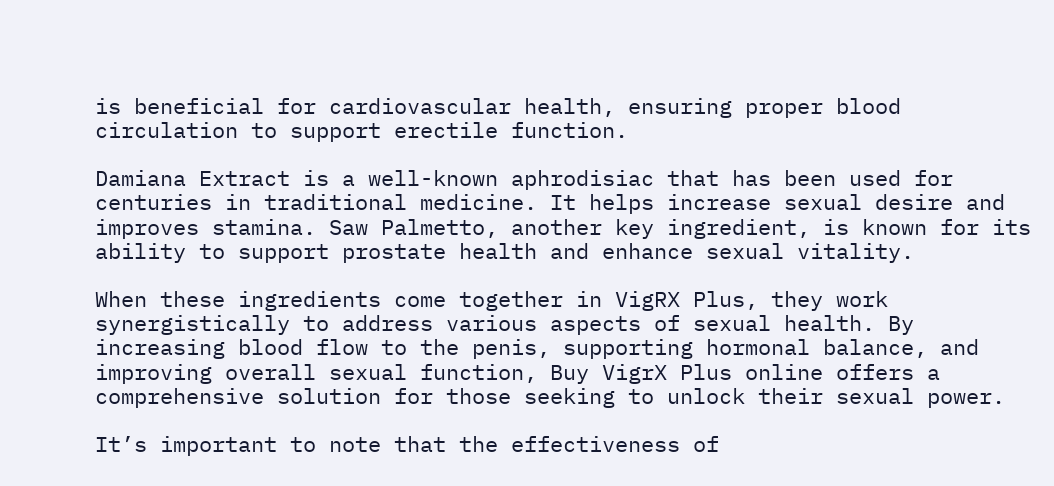is beneficial for cardiovascular health, ensuring proper blood circulation to support erectile function.

Damiana Extract is a well-known aphrodisiac that has been used for centuries in traditional medicine. It helps increase sexual desire and improves stamina. Saw Palmetto, another key ingredient, is known for its ability to support prostate health and enhance sexual vitality.

When these ingredients come together in VigRX Plus, they work synergistically to address various aspects of sexual health. By increasing blood flow to the penis, supporting hormonal balance, and improving overall sexual function, Buy VigrX Plus online offers a comprehensive solution for those seeking to unlock their sexual power.

It’s important to note that the effectiveness of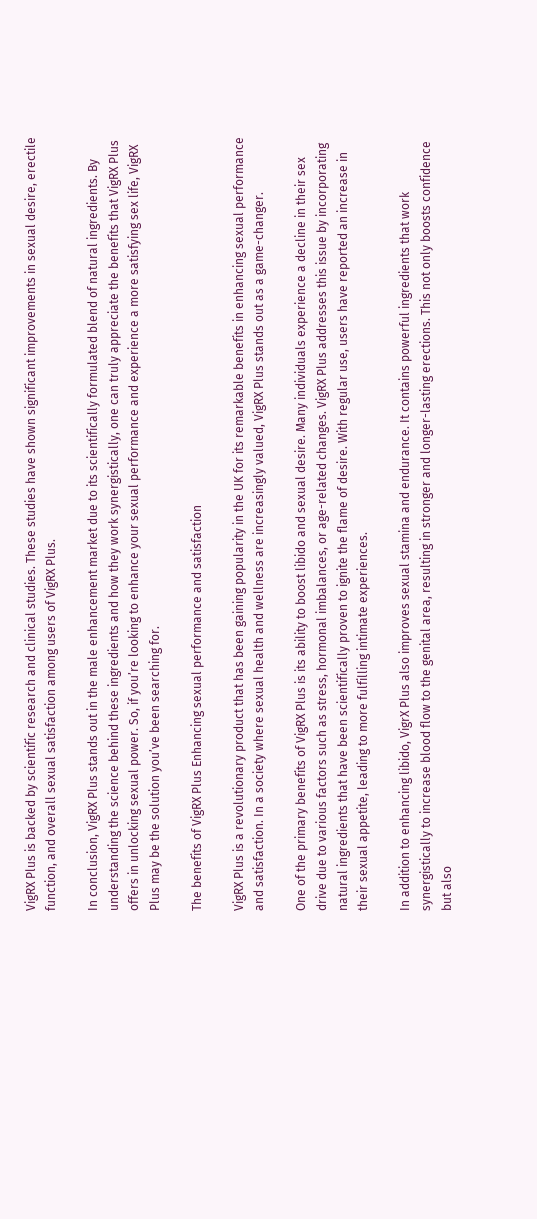VigRX Plus is backed by scientific research and clinical studies. These studies have shown significant improvements in sexual desire, erectile function, and overall sexual satisfaction among users of VigRX Plus.

In conclusion, VigRX Plus stands out in the male enhancement market due to its scientifically formulated blend of natural ingredients. By understanding the science behind these ingredients and how they work synergistically, one can truly appreciate the benefits that VigRX Plus offers in unlocking sexual power. So, if you’re looking to enhance your sexual performance and experience a more satisfying sex life, VigRX Plus may be the solution you’ve been searching for.

The benefits of VigRX Plus Enhancing sexual performance and satisfaction

VigRX Plus is a revolutionary product that has been gaining popularity in the UK for its remarkable benefits in enhancing sexual performance and satisfaction. In a society where sexual health and wellness are increasingly valued, VigRX Plus stands out as a game-changer.

One of the primary benefits of VigRX Plus is its ability to boost libido and sexual desire. Many individuals experience a decline in their sex drive due to various factors such as stress, hormonal imbalances, or age-related changes. VigRX Plus addresses this issue by incorporating natural ingredients that have been scientifically proven to ignite the flame of desire. With regular use, users have reported an increase in their sexual appetite, leading to more fulfilling intimate experiences.

In addition to enhancing libido, VigrX Plus also improves sexual stamina and endurance. It contains powerful ingredients that work synergistically to increase blood flow to the genital area, resulting in stronger and longer-lasting erections. This not only boosts confidence but also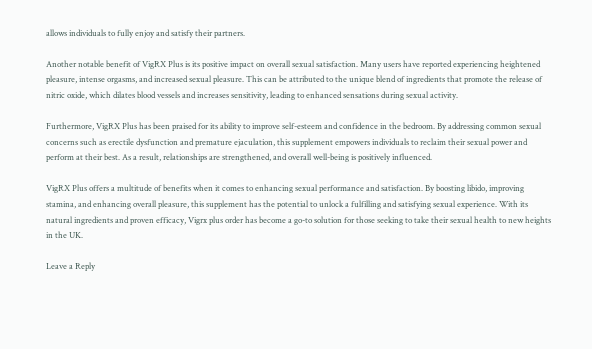allows individuals to fully enjoy and satisfy their partners.

Another notable benefit of VigRX Plus is its positive impact on overall sexual satisfaction. Many users have reported experiencing heightened pleasure, intense orgasms, and increased sexual pleasure. This can be attributed to the unique blend of ingredients that promote the release of nitric oxide, which dilates blood vessels and increases sensitivity, leading to enhanced sensations during sexual activity.

Furthermore, VigRX Plus has been praised for its ability to improve self-esteem and confidence in the bedroom. By addressing common sexual concerns such as erectile dysfunction and premature ejaculation, this supplement empowers individuals to reclaim their sexual power and perform at their best. As a result, relationships are strengthened, and overall well-being is positively influenced.

VigRX Plus offers a multitude of benefits when it comes to enhancing sexual performance and satisfaction. By boosting libido, improving stamina, and enhancing overall pleasure, this supplement has the potential to unlock a fulfilling and satisfying sexual experience. With its natural ingredients and proven efficacy, Vigrx plus order has become a go-to solution for those seeking to take their sexual health to new heights in the UK.

Leave a Reply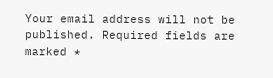Your email address will not be published. Required fields are marked *